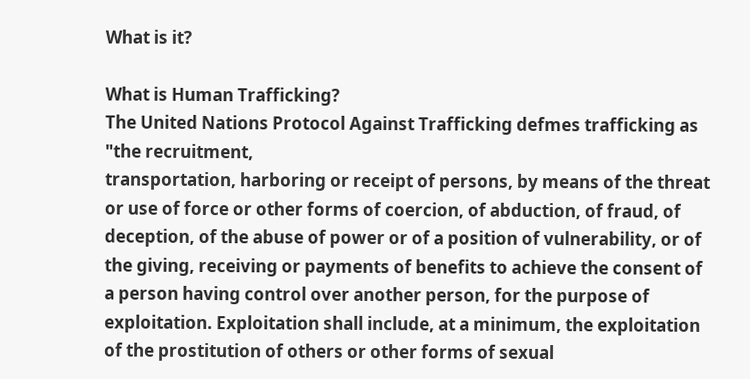What is it?

What is Human Trafficking?
The United Nations Protocol Against Trafficking defmes trafficking as "the recruitment,
transportation, harboring or receipt of persons, by means of the threat
or use of force or other forms of coercion, of abduction, of fraud, of
deception, of the abuse of power or of a position of vulnerability, or of
the giving, receiving or payments of benefits to achieve the consent of
a person having control over another person, for the purpose of
exploitation. Exploitation shall include, at a minimum, the exploitation
of the prostitution of others or other forms of sexual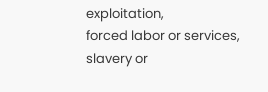exploitation,
forced labor or services, slavery or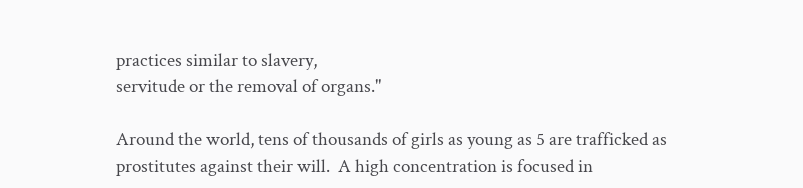practices similar to slavery,
servitude or the removal of organs."

Around the world, tens of thousands of girls as young as 5 are trafficked as prostitutes against their will.  A high concentration is focused in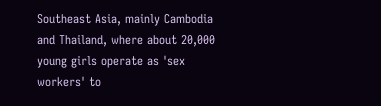Southeast Asia, mainly Cambodia and Thailand, where about 20,000 young girls operate as 'sex workers' to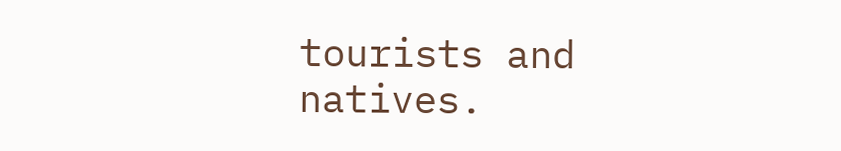tourists and natives.